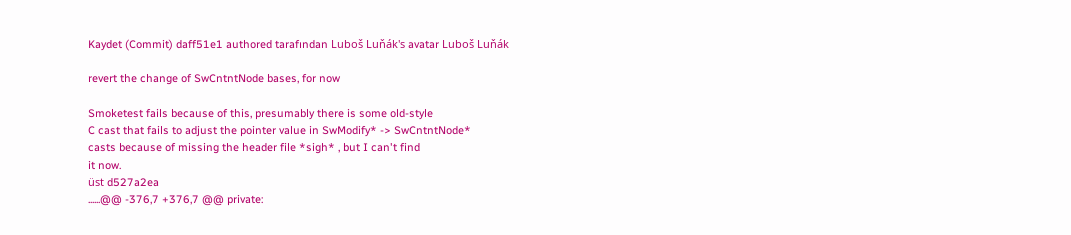Kaydet (Commit) daff51e1 authored tarafından Luboš Luňák's avatar Luboš Luňák

revert the change of SwCntntNode bases, for now

Smoketest fails because of this, presumably there is some old-style
C cast that fails to adjust the pointer value in SwModify* -> SwCntntNode*
casts because of missing the header file *sigh* , but I can't find
it now.
üst d527a2ea
......@@ -376,7 +376,7 @@ private: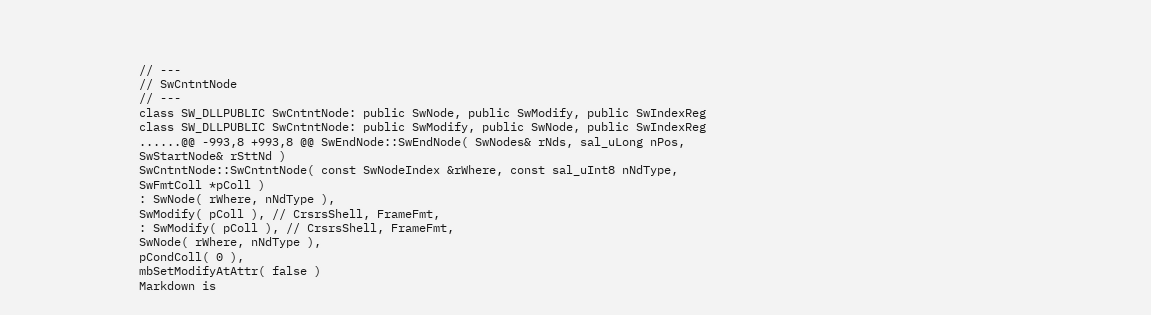// ---
// SwCntntNode
// ---
class SW_DLLPUBLIC SwCntntNode: public SwNode, public SwModify, public SwIndexReg
class SW_DLLPUBLIC SwCntntNode: public SwModify, public SwNode, public SwIndexReg
......@@ -993,8 +993,8 @@ SwEndNode::SwEndNode( SwNodes& rNds, sal_uLong nPos, SwStartNode& rSttNd )
SwCntntNode::SwCntntNode( const SwNodeIndex &rWhere, const sal_uInt8 nNdType,
SwFmtColl *pColl )
: SwNode( rWhere, nNdType ),
SwModify( pColl ), // CrsrsShell, FrameFmt,
: SwModify( pColl ), // CrsrsShell, FrameFmt,
SwNode( rWhere, nNdType ),
pCondColl( 0 ),
mbSetModifyAtAttr( false )
Markdown is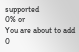supported
0% or
You are about to add 0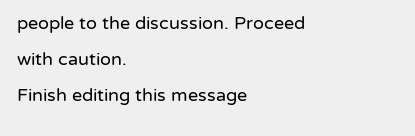people to the discussion. Proceed with caution.
Finish editing this message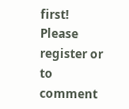first!
Please register or to comment